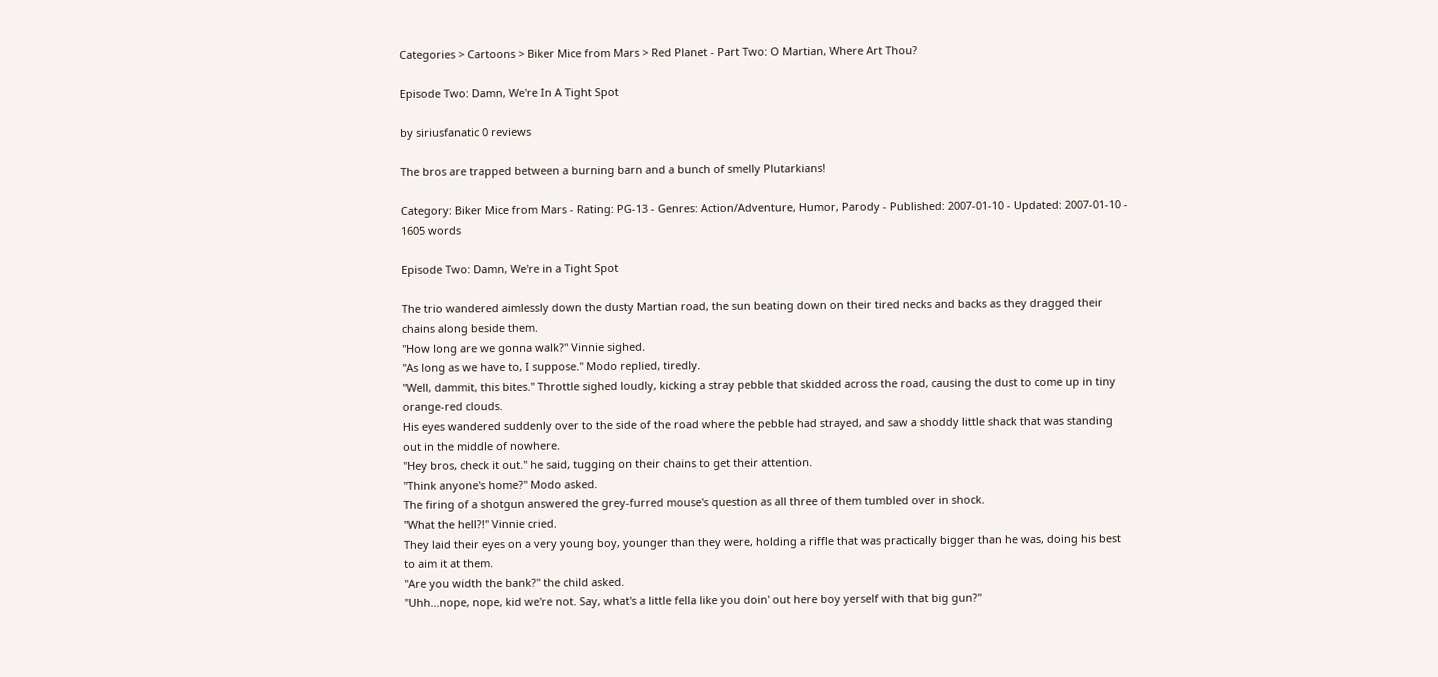Categories > Cartoons > Biker Mice from Mars > Red Planet - Part Two: O Martian, Where Art Thou?

Episode Two: Damn, We're In A Tight Spot

by siriusfanatic 0 reviews

The bros are trapped between a burning barn and a bunch of smelly Plutarkians!

Category: Biker Mice from Mars - Rating: PG-13 - Genres: Action/Adventure, Humor, Parody - Published: 2007-01-10 - Updated: 2007-01-10 - 1605 words

Episode Two: Damn, We're in a Tight Spot

The trio wandered aimlessly down the dusty Martian road, the sun beating down on their tired necks and backs as they dragged their chains along beside them.
"How long are we gonna walk?" Vinnie sighed.
"As long as we have to, I suppose." Modo replied, tiredly.
"Well, dammit, this bites." Throttle sighed loudly, kicking a stray pebble that skidded across the road, causing the dust to come up in tiny orange-red clouds.
His eyes wandered suddenly over to the side of the road where the pebble had strayed, and saw a shoddy little shack that was standing out in the middle of nowhere.
"Hey bros, check it out." he said, tugging on their chains to get their attention.
"Think anyone's home?" Modo asked.
The firing of a shotgun answered the grey-furred mouse's question as all three of them tumbled over in shock.
"What the hell?!" Vinnie cried.
They laid their eyes on a very young boy, younger than they were, holding a riffle that was practically bigger than he was, doing his best to aim it at them.
"Are you width the bank?" the child asked.
"Uhh...nope, nope, kid we're not. Say, what's a little fella like you doin' out here boy yerself with that big gun?"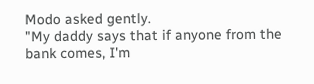Modo asked gently.
"My daddy says that if anyone from the bank comes, I'm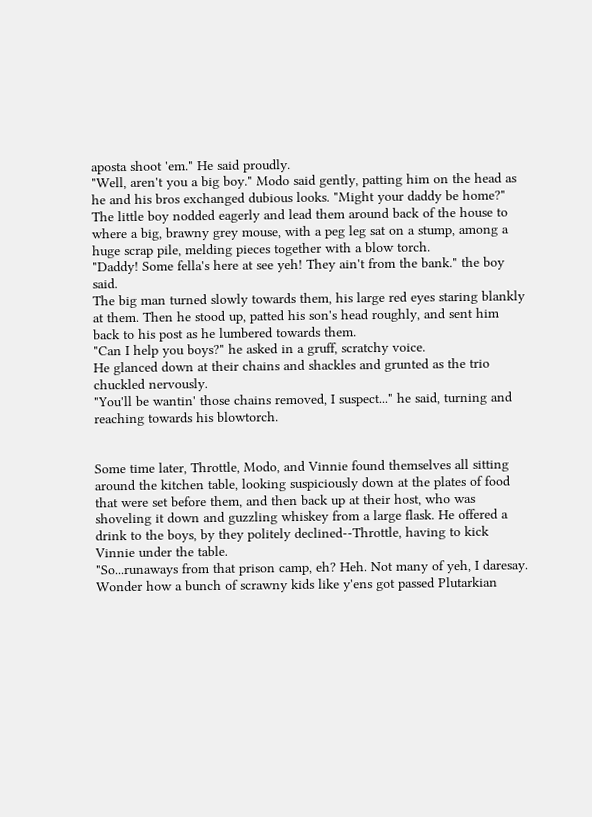aposta shoot 'em." He said proudly.
"Well, aren't you a big boy." Modo said gently, patting him on the head as he and his bros exchanged dubious looks. "Might your daddy be home?"
The little boy nodded eagerly and lead them around back of the house to where a big, brawny grey mouse, with a peg leg sat on a stump, among a huge scrap pile, melding pieces together with a blow torch.
"Daddy! Some fella's here at see yeh! They ain't from the bank." the boy said.
The big man turned slowly towards them, his large red eyes staring blankly at them. Then he stood up, patted his son's head roughly, and sent him back to his post as he lumbered towards them.
"Can I help you boys?" he asked in a gruff, scratchy voice.
He glanced down at their chains and shackles and grunted as the trio chuckled nervously.
"You'll be wantin' those chains removed, I suspect..." he said, turning and reaching towards his blowtorch.


Some time later, Throttle, Modo, and Vinnie found themselves all sitting around the kitchen table, looking suspiciously down at the plates of food that were set before them, and then back up at their host, who was shoveling it down and guzzling whiskey from a large flask. He offered a drink to the boys, by they politely declined--Throttle, having to kick Vinnie under the table.
"So...runaways from that prison camp, eh? Heh. Not many of yeh, I daresay. Wonder how a bunch of scrawny kids like y'ens got passed Plutarkian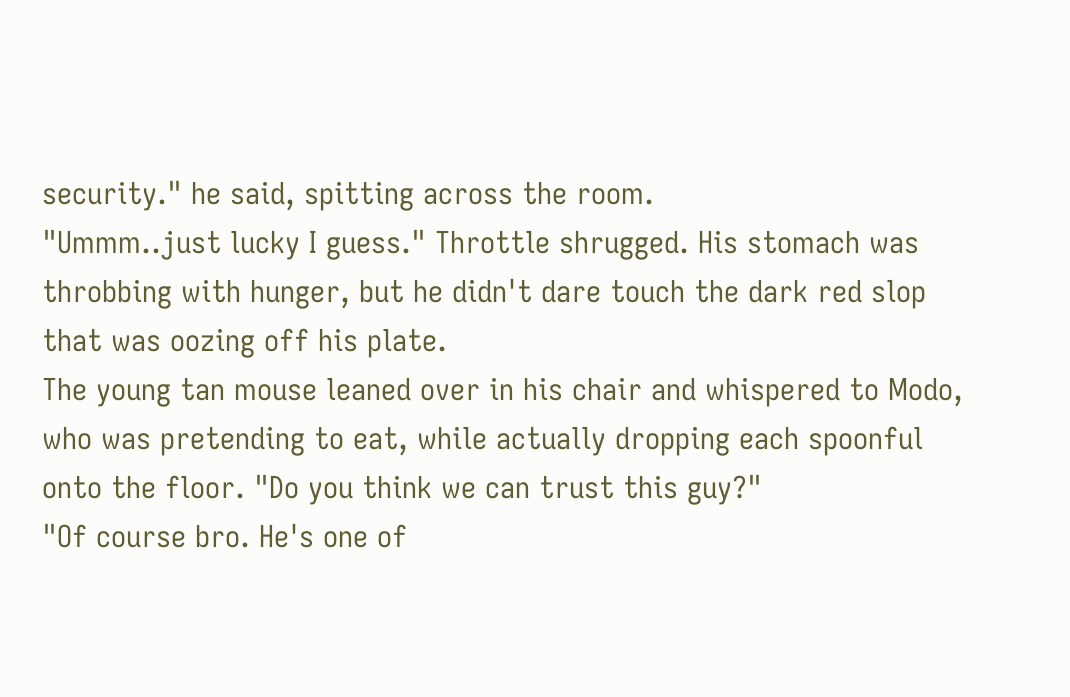security." he said, spitting across the room.
"Ummm..just lucky I guess." Throttle shrugged. His stomach was throbbing with hunger, but he didn't dare touch the dark red slop that was oozing off his plate.
The young tan mouse leaned over in his chair and whispered to Modo, who was pretending to eat, while actually dropping each spoonful onto the floor. "Do you think we can trust this guy?"
"Of course bro. He's one of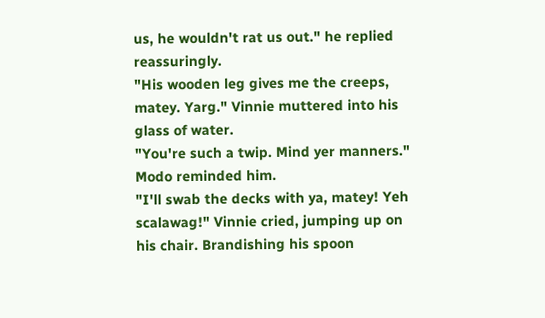us, he wouldn't rat us out." he replied reassuringly.
"His wooden leg gives me the creeps, matey. Yarg." Vinnie muttered into his glass of water.
"You're such a twip. Mind yer manners." Modo reminded him.
"I'll swab the decks with ya, matey! Yeh scalawag!" Vinnie cried, jumping up on his chair. Brandishing his spoon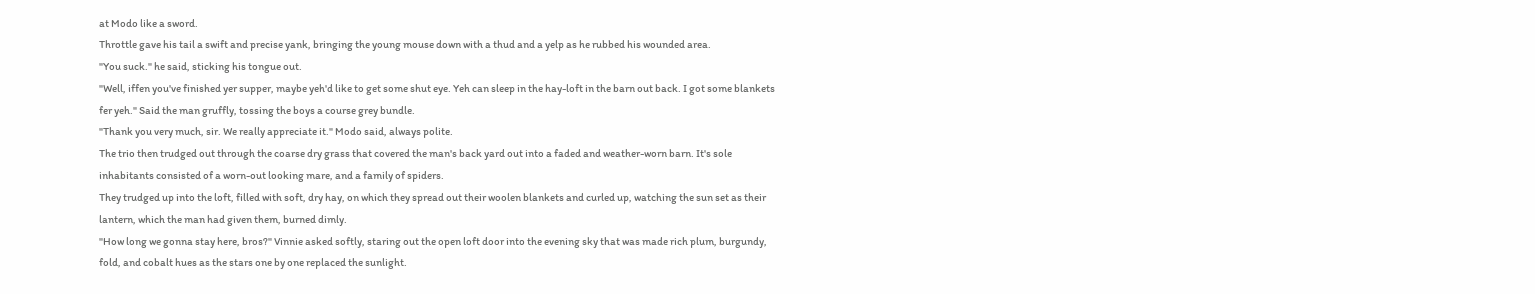at Modo like a sword.
Throttle gave his tail a swift and precise yank, bringing the young mouse down with a thud and a yelp as he rubbed his wounded area.
"You suck." he said, sticking his tongue out.
"Well, iffen you've finished yer supper, maybe yeh'd like to get some shut eye. Yeh can sleep in the hay-loft in the barn out back. I got some blankets fer yeh." Said the man gruffly, tossing the boys a course grey bundle.
"Thank you very much, sir. We really appreciate it." Modo said, always polite.
The trio then trudged out through the coarse dry grass that covered the man's back yard out into a faded and weather-worn barn. It's sole inhabitants consisted of a worn-out looking mare, and a family of spiders.
They trudged up into the loft, filled with soft, dry hay, on which they spread out their woolen blankets and curled up, watching the sun set as their lantern, which the man had given them, burned dimly.
"How long we gonna stay here, bros?" Vinnie asked softly, staring out the open loft door into the evening sky that was made rich plum, burgundy, fold, and cobalt hues as the stars one by one replaced the sunlight.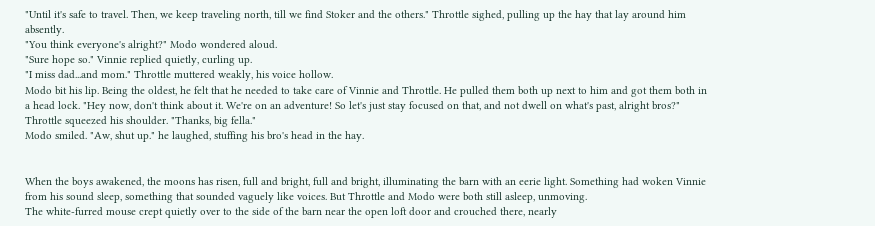"Until it's safe to travel. Then, we keep traveling north, till we find Stoker and the others." Throttle sighed, pulling up the hay that lay around him absently.
"You think everyone's alright?" Modo wondered aloud.
"Sure hope so." Vinnie replied quietly, curling up.
"I miss dad...and mom." Throttle muttered weakly, his voice hollow.
Modo bit his lip. Being the oldest, he felt that he needed to take care of Vinnie and Throttle. He pulled them both up next to him and got them both in a head lock. "Hey now, don't think about it. We're on an adventure! So let's just stay focused on that, and not dwell on what's past, alright bros?"
Throttle squeezed his shoulder. "Thanks, big fella."
Modo smiled. "Aw, shut up." he laughed, stuffing his bro's head in the hay.


When the boys awakened, the moons has risen, full and bright, full and bright, illuminating the barn with an eerie light. Something had woken Vinnie from his sound sleep, something that sounded vaguely like voices. But Throttle and Modo were both still asleep, unmoving.
The white-furred mouse crept quietly over to the side of the barn near the open loft door and crouched there, nearly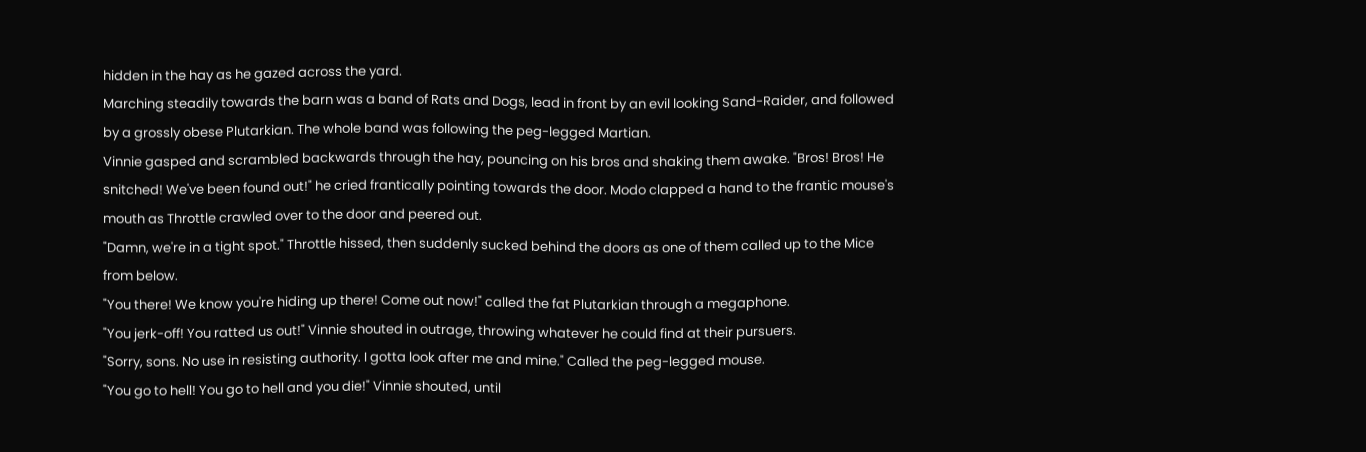hidden in the hay as he gazed across the yard.
Marching steadily towards the barn was a band of Rats and Dogs, lead in front by an evil looking Sand-Raider, and followed by a grossly obese Plutarkian. The whole band was following the peg-legged Martian.
Vinnie gasped and scrambled backwards through the hay, pouncing on his bros and shaking them awake. "Bros! Bros! He snitched! We've been found out!" he cried frantically pointing towards the door. Modo clapped a hand to the frantic mouse's mouth as Throttle crawled over to the door and peered out.
"Damn, we're in a tight spot." Throttle hissed, then suddenly sucked behind the doors as one of them called up to the Mice from below.
"You there! We know you're hiding up there! Come out now!" called the fat Plutarkian through a megaphone.
"You jerk-off! You ratted us out!" Vinnie shouted in outrage, throwing whatever he could find at their pursuers.
"Sorry, sons. No use in resisting authority. I gotta look after me and mine." Called the peg-legged mouse.
"You go to hell! You go to hell and you die!" Vinnie shouted, until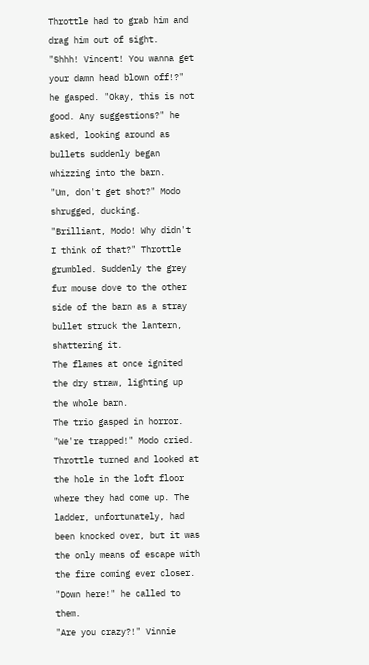Throttle had to grab him and drag him out of sight.
"Shhh! Vincent! You wanna get your damn head blown off!?" he gasped. "Okay, this is not good. Any suggestions?" he asked, looking around as bullets suddenly began whizzing into the barn.
"Um, don't get shot?" Modo shrugged, ducking.
"Brilliant, Modo! Why didn't I think of that?" Throttle grumbled. Suddenly the grey fur mouse dove to the other side of the barn as a stray bullet struck the lantern, shattering it.
The flames at once ignited the dry straw, lighting up the whole barn.
The trio gasped in horror.
"We're trapped!" Modo cried.
Throttle turned and looked at the hole in the loft floor where they had come up. The
ladder, unfortunately, had been knocked over, but it was the only means of escape with the fire coming ever closer.
"Down here!" he called to them.
"Are you crazy?!" Vinnie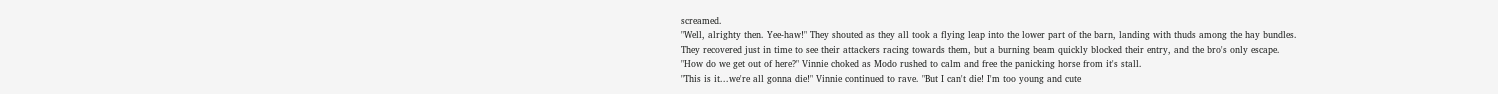screamed.
"Well, alrighty then. Yee-haw!" They shouted as they all took a flying leap into the lower part of the barn, landing with thuds among the hay bundles.
They recovered just in time to see their attackers racing towards them, but a burning beam quickly blocked their entry, and the bro's only escape.
"How do we get out of here?" Vinnie choked as Modo rushed to calm and free the panicking horse from it's stall.
"This is it...we're all gonna die!" Vinnie continued to rave. "But I can't die! I'm too young and cute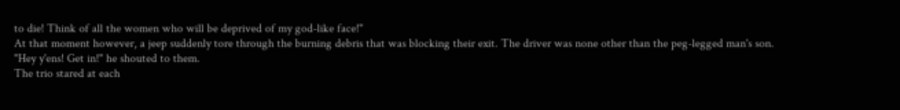to die! Think of all the women who will be deprived of my god-like face!"
At that moment however, a jeep suddenly tore through the burning debris that was blocking their exit. The driver was none other than the peg-legged man's son.
"Hey y'ens! Get in!" he shouted to them.
The trio stared at each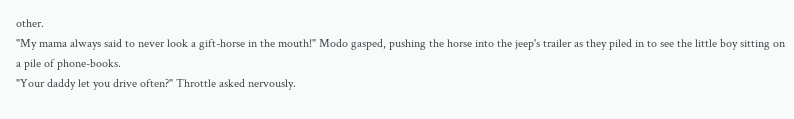other.
"My mama always said to never look a gift-horse in the mouth!" Modo gasped, pushing the horse into the jeep's trailer as they piled in to see the little boy sitting on a pile of phone-books.
"Your daddy let you drive often?" Throttle asked nervously.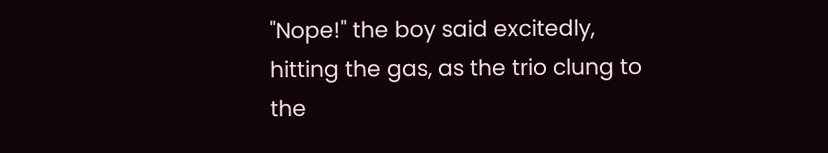"Nope!" the boy said excitedly, hitting the gas, as the trio clung to the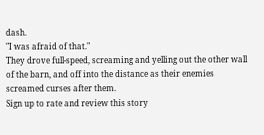dash.
"I was afraid of that."
They drove full-speed, screaming and yelling out the other wall of the barn, and off into the distance as their enemies screamed curses after them.
Sign up to rate and review this story